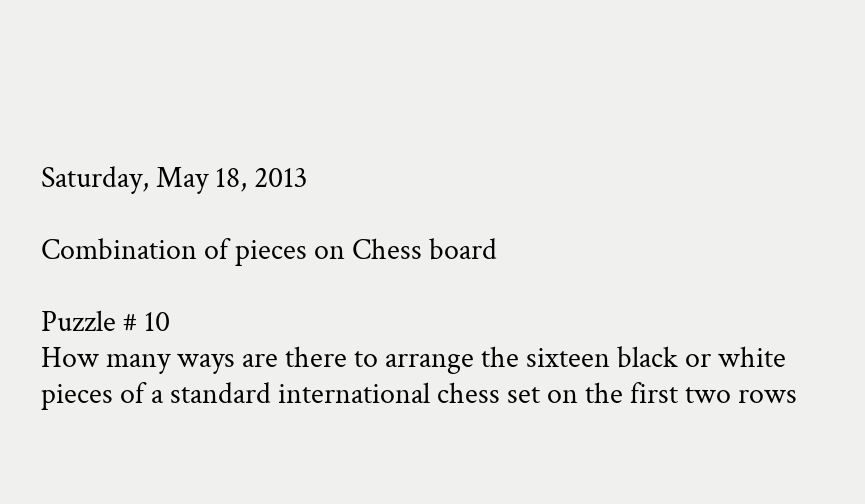Saturday, May 18, 2013

Combination of pieces on Chess board

Puzzle # 10
How many ways are there to arrange the sixteen black or white pieces of a standard international chess set on the first two rows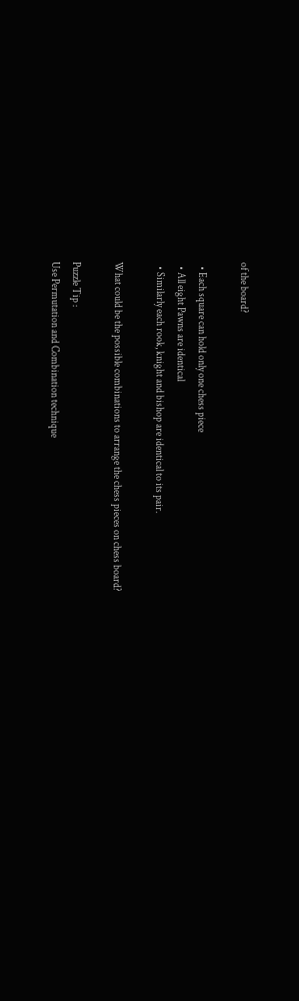of the board?

  • Each square can hold only one chess piece
  • All eight Pawns are identical
  • Similarly each rook, knight and bishop are identical to its pair.

What could be the possible combinations to arrange the chess pieces on chess board?

Puzzle Tip :
Use Permutation and Combination technique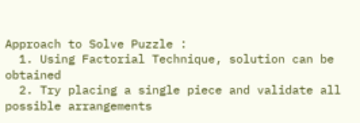Approach to Solve Puzzle :
  1. Using Factorial Technique, solution can be obtained
  2. Try placing a single piece and validate all possible arrangements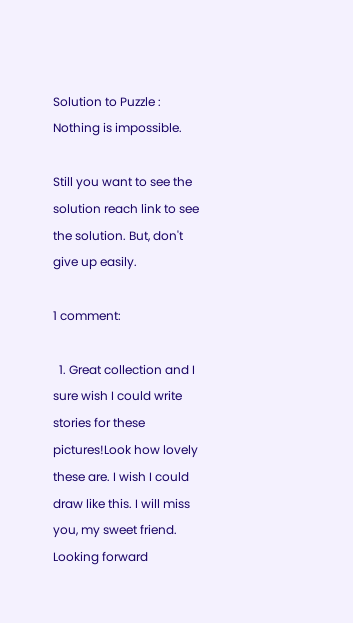Solution to Puzzle :
Nothing is impossible.

Still you want to see the solution reach link to see the solution. But, don't give up easily.

1 comment:

  1. Great collection and I sure wish I could write stories for these pictures!Look how lovely these are. I wish I could draw like this. I will miss you, my sweet friend. Looking forward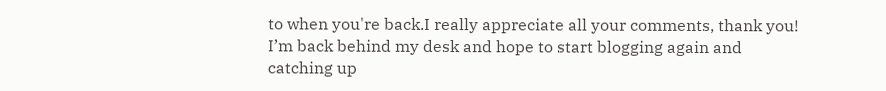to when you're back.I really appreciate all your comments, thank you! I’m back behind my desk and hope to start blogging again and catching up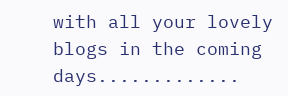with all your lovely blogs in the coming days.............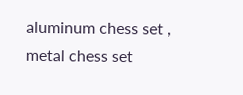aluminum chess set , metal chess set